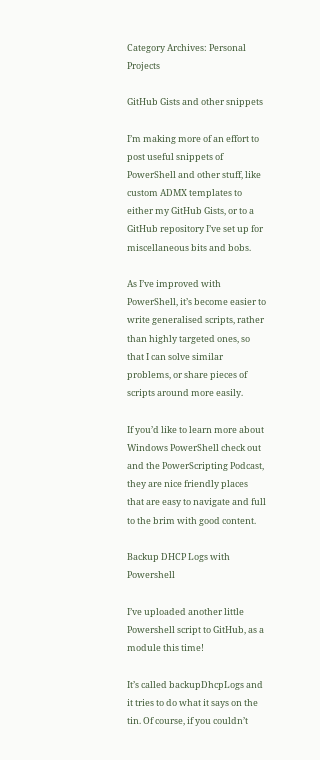Category Archives: Personal Projects

GitHub Gists and other snippets

I’m making more of an effort to post useful snippets of PowerShell and other stuff, like custom ADMX templates to either my GitHub Gists, or to a GitHub repository I’ve set up for miscellaneous bits and bobs.

As I’ve improved with PowerShell, it’s become easier to write generalised scripts, rather than highly targeted ones, so that I can solve similar problems, or share pieces of scripts around more easily.

If you’d like to learn more about Windows PowerShell check out and the PowerScripting Podcast, they are nice friendly places that are easy to navigate and full to the brim with good content.

Backup DHCP Logs with Powershell

I’ve uploaded another little Powershell script to GitHub, as a module this time!

It’s called backupDhcpLogs and it tries to do what it says on the tin. Of course, if you couldn’t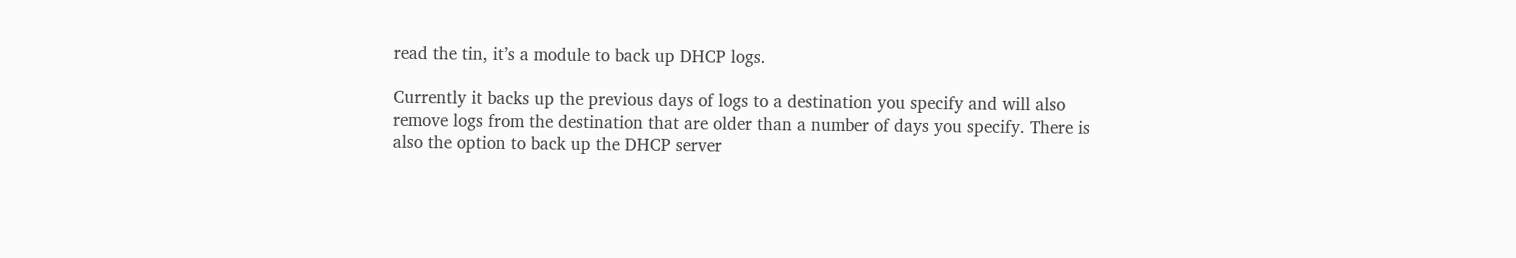read the tin, it’s a module to back up DHCP logs.

Currently it backs up the previous days of logs to a destination you specify and will also remove logs from the destination that are older than a number of days you specify. There is also the option to back up the DHCP server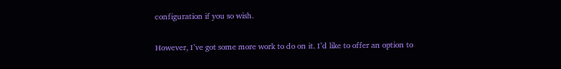configuration if you so wish.

However, I’ve got some more work to do on it. I’d like to offer an option to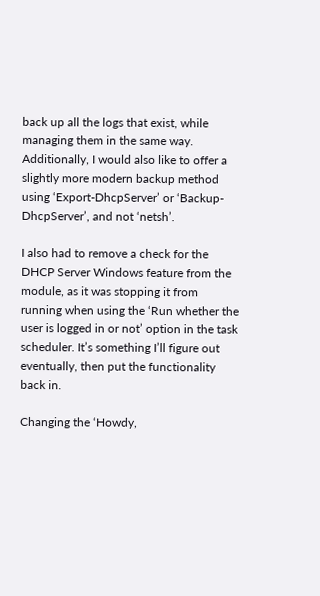back up all the logs that exist, while managing them in the same way. Additionally, I would also like to offer a slightly more modern backup method using ‘Export-DhcpServer’ or ‘Backup-DhcpServer’, and not ‘netsh’.

I also had to remove a check for the DHCP Server Windows feature from the module, as it was stopping it from running when using the ‘Run whether the user is logged in or not’ option in the task scheduler. It’s something I’ll figure out eventually, then put the functionality back in.

Changing the ‘Howdy,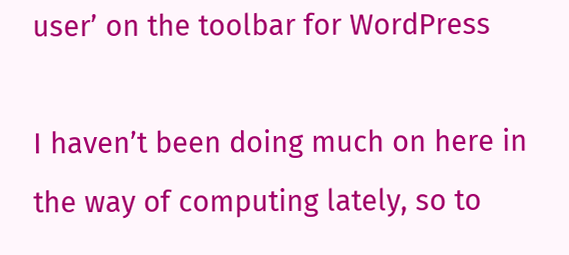user’ on the toolbar for WordPress

I haven’t been doing much on here in the way of computing lately, so to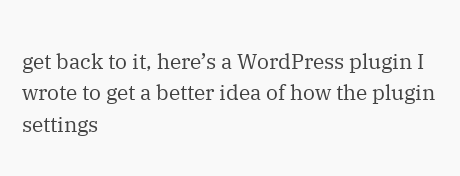get back to it, here’s a WordPress plugin I wrote to get a better idea of how the plugin settings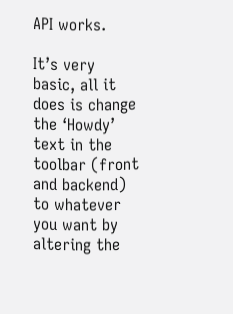API works.

It’s very basic, all it does is change the ‘Howdy’ text in the toolbar (front and backend) to whatever you want by altering the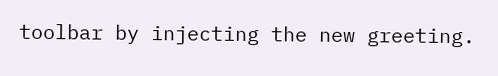toolbar by injecting the new greeting.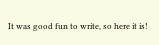It was good fun to write, so here it is!